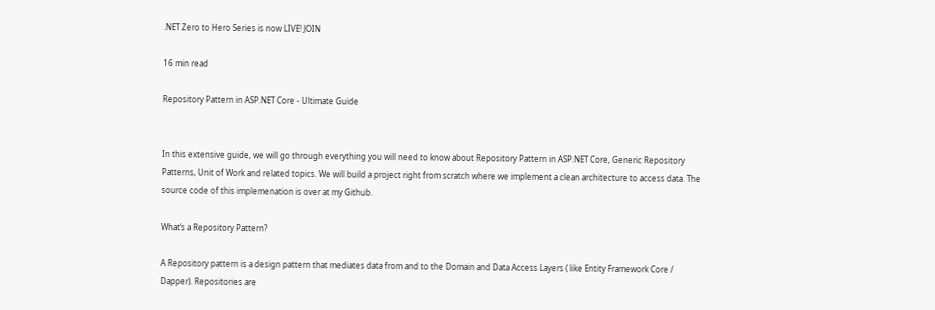.NET Zero to Hero Series is now LIVE! JOIN

16 min read

Repository Pattern in ASP.NET Core - Ultimate Guide


In this extensive guide, we will go through everything you will need to know about Repository Pattern in ASP.NET Core, Generic Repository Patterns, Unit of Work and related topics. We will build a project right from scratch where we implement a clean architecture to access data. The source code of this implemenation is over at my Github.

What’s a Repository Pattern?

A Repository pattern is a design pattern that mediates data from and to the Domain and Data Access Layers ( like Entity Framework Core / Dapper). Repositories are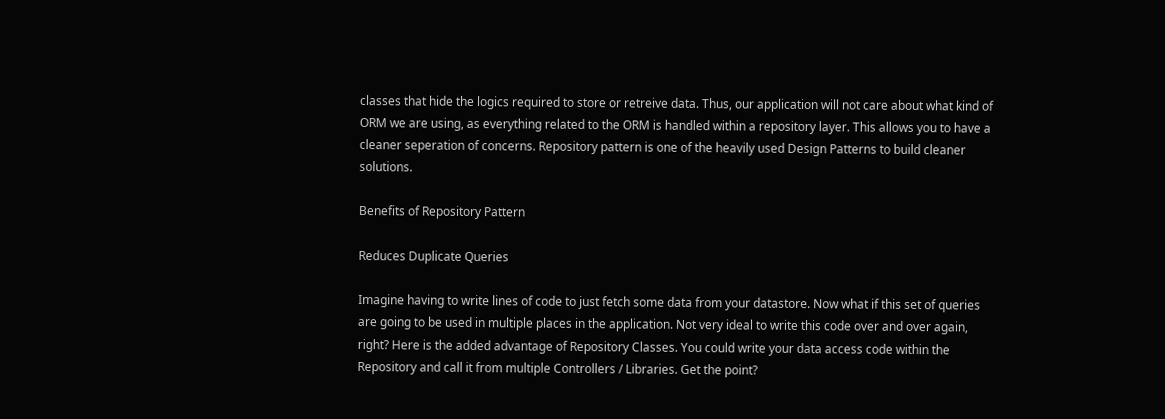classes that hide the logics required to store or retreive data. Thus, our application will not care about what kind of ORM we are using, as everything related to the ORM is handled within a repository layer. This allows you to have a cleaner seperation of concerns. Repository pattern is one of the heavily used Design Patterns to build cleaner solutions.

Benefits of Repository Pattern

Reduces Duplicate Queries

Imagine having to write lines of code to just fetch some data from your datastore. Now what if this set of queries are going to be used in multiple places in the application. Not very ideal to write this code over and over again, right? Here is the added advantage of Repository Classes. You could write your data access code within the Repository and call it from multiple Controllers / Libraries. Get the point?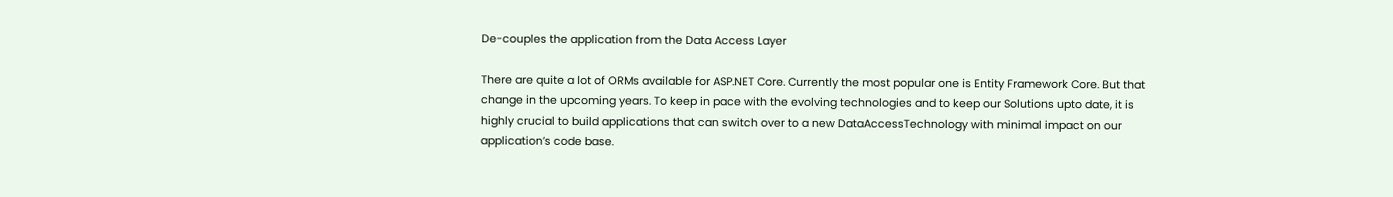De-couples the application from the Data Access Layer

There are quite a lot of ORMs available for ASP.NET Core. Currently the most popular one is Entity Framework Core. But that change in the upcoming years. To keep in pace with the evolving technologies and to keep our Solutions upto date, it is highly crucial to build applications that can switch over to a new DataAccessTechnology with minimal impact on our application’s code base.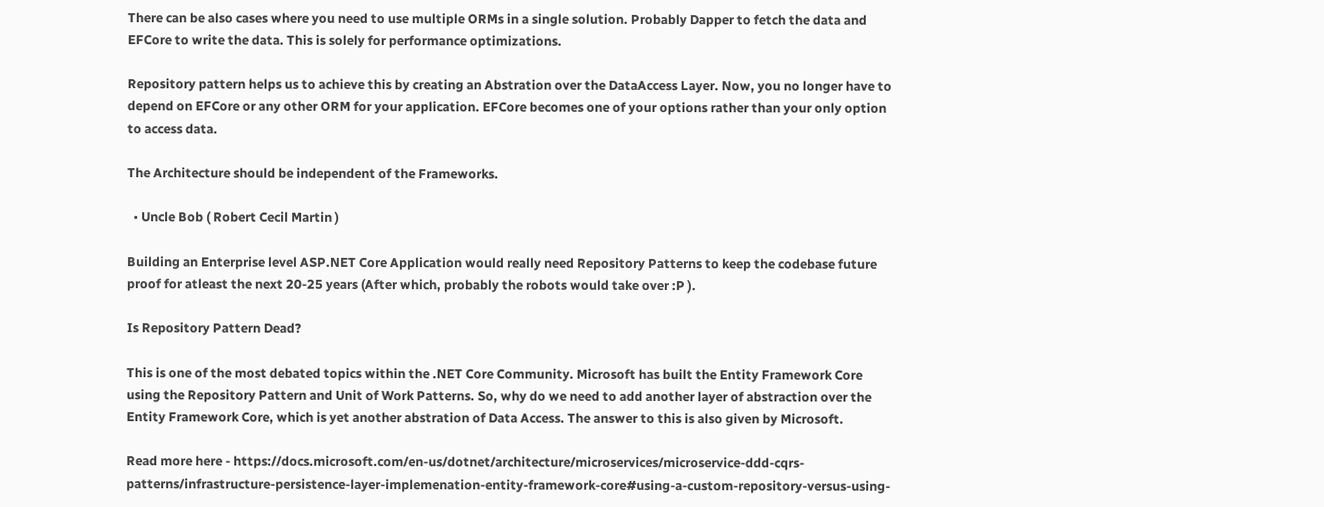There can be also cases where you need to use multiple ORMs in a single solution. Probably Dapper to fetch the data and EFCore to write the data. This is solely for performance optimizations.

Repository pattern helps us to achieve this by creating an Abstration over the DataAccess Layer. Now, you no longer have to depend on EFCore or any other ORM for your application. EFCore becomes one of your options rather than your only option to access data.

The Architecture should be independent of the Frameworks.

  • Uncle Bob ( Robert Cecil Martin )

Building an Enterprise level ASP.NET Core Application would really need Repository Patterns to keep the codebase future proof for atleast the next 20-25 years (After which, probably the robots would take over :P ).

Is Repository Pattern Dead?

This is one of the most debated topics within the .NET Core Community. Microsoft has built the Entity Framework Core using the Repository Pattern and Unit of Work Patterns. So, why do we need to add another layer of abstraction over the Entity Framework Core, which is yet another abstration of Data Access. The answer to this is also given by Microsoft.

Read more here - https://docs.microsoft.com/en-us/dotnet/architecture/microservices/microservice-ddd-cqrs-patterns/infrastructure-persistence-layer-implemenation-entity-framework-core#using-a-custom-repository-versus-using-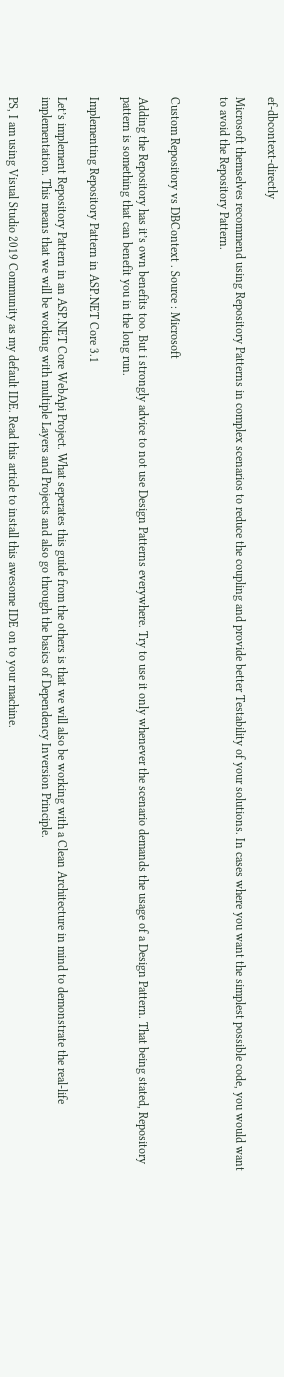ef-dbcontext-directly

Microsoft themselves recommend using Repository Patterns in complex scenarios to reduce the coupling and provide better Testability of your solutions. In cases where you want the simplest possible code, you would want to avoid the Repository Pattern.


Custom Repository vs DBContext . Source : Microsoft

Adding the Repository has it’s own benefits too. But i strongly advice to not use Design Patterns everywhere. Try to use it only whenever the scenario demands the usage of a Design Pattern. That being stated, Repository pattern is something that can benefit you in the long run.

Implementing Repository Pattern in ASP.NET Core 3.1

Let’s implement Repository Pattern in an ASP.NET Core WebApi Project. What seperates this guide from the others is that we will also be working with a Clean Architecture in mind to demonstrate the real-life implementation. This means that we will be working with multiple Layers and Projects and also go through the basics of Dependency Inversion Principle.

PS, I am using Visual Studio 2019 Community as my default IDE. Read this article to install this awesome IDE on to your machine.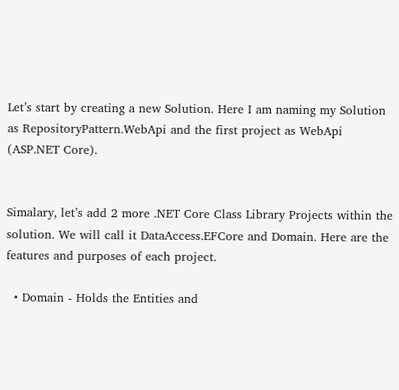Let’s start by creating a new Solution. Here I am naming my Solution as RepositoryPattern.WebApi and the first project as WebApi (ASP.NET Core).


Simalary, let’s add 2 more .NET Core Class Library Projects within the solution. We will call it DataAccess.EFCore and Domain. Here are the features and purposes of each project.

  • Domain - Holds the Entities and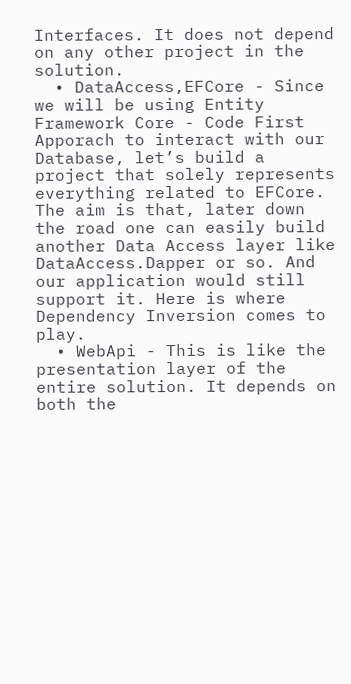Interfaces. It does not depend on any other project in the solution.
  • DataAccess,EFCore - Since we will be using Entity Framework Core - Code First Apporach to interact with our Database, let’s build a project that solely represents everything related to EFCore. The aim is that, later down the road one can easily build another Data Access layer like DataAccess.Dapper or so. And our application would still support it. Here is where Dependency Inversion comes to play.
  • WebApi - This is like the presentation layer of the entire solution. It depends on both the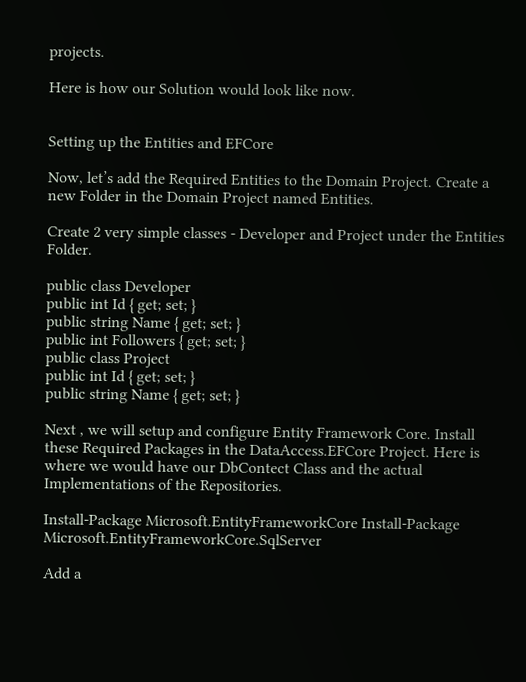projects.

Here is how our Solution would look like now.


Setting up the Entities and EFCore

Now, let’s add the Required Entities to the Domain Project. Create a new Folder in the Domain Project named Entities.

Create 2 very simple classes - Developer and Project under the Entities Folder.

public class Developer
public int Id { get; set; }
public string Name { get; set; }
public int Followers { get; set; }
public class Project
public int Id { get; set; }
public string Name { get; set; }

Next , we will setup and configure Entity Framework Core. Install these Required Packages in the DataAccess.EFCore Project. Here is where we would have our DbContect Class and the actual Implementations of the Repositories.

Install-Package Microsoft.EntityFrameworkCore Install-Package Microsoft.EntityFrameworkCore.SqlServer

Add a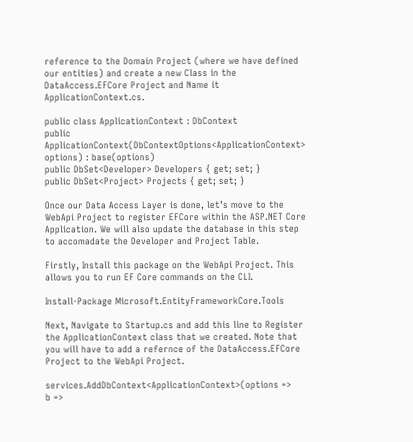reference to the Domain Project (where we have defined our entities) and create a new Class in the DataAccess.EFCore Project and Name it ApplicationContext.cs.

public class ApplicationContext : DbContext
public ApplicationContext(DbContextOptions<ApplicationContext> options) : base(options)
public DbSet<Developer> Developers { get; set; }
public DbSet<Project> Projects { get; set; }

Once our Data Access Layer is done, let’s move to the WebApi Project to register EFCore within the ASP.NET Core Application. We will also update the database in this step to accomadate the Developer and Project Table.

Firstly, Install this package on the WebApi Project. This allows you to run EF Core commands on the CLI.

Install-Package Microsoft.EntityFrameworkCore.Tools

Next, Navigate to Startup.cs and add this line to Register the ApplicationContext class that we created. Note that you will have to add a refernce of the DataAccess.EFCore Project to the WebApi Project.

services.AddDbContext<ApplicationContext>(options =>
b =>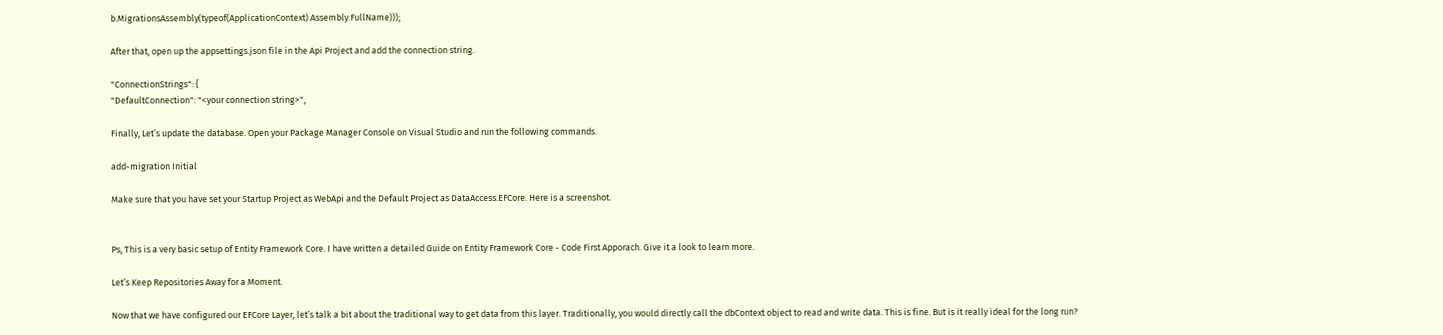b.MigrationsAssembly(typeof(ApplicationContext).Assembly.FullName)));

After that, open up the appsettings.json file in the Api Project and add the connection string.

"ConnectionStrings": {
"DefaultConnection": "<your connection string>",

Finally, Let’s update the database. Open your Package Manager Console on Visual Studio and run the following commands.

add-migration Initial

Make sure that you have set your Startup Project as WebApi and the Default Project as DataAccess.EFCore. Here is a screenshot.


Ps, This is a very basic setup of Entity Framework Core. I have written a detailed Guide on Entity Framework Core - Code First Apporach. Give it a look to learn more.

Let’s Keep Repositories Away for a Moment.

Now that we have configured our EFCore Layer, let’s talk a bit about the traditional way to get data from this layer. Traditionally, you would directly call the dbContext object to read and write data. This is fine. But is it really ideal for the long run?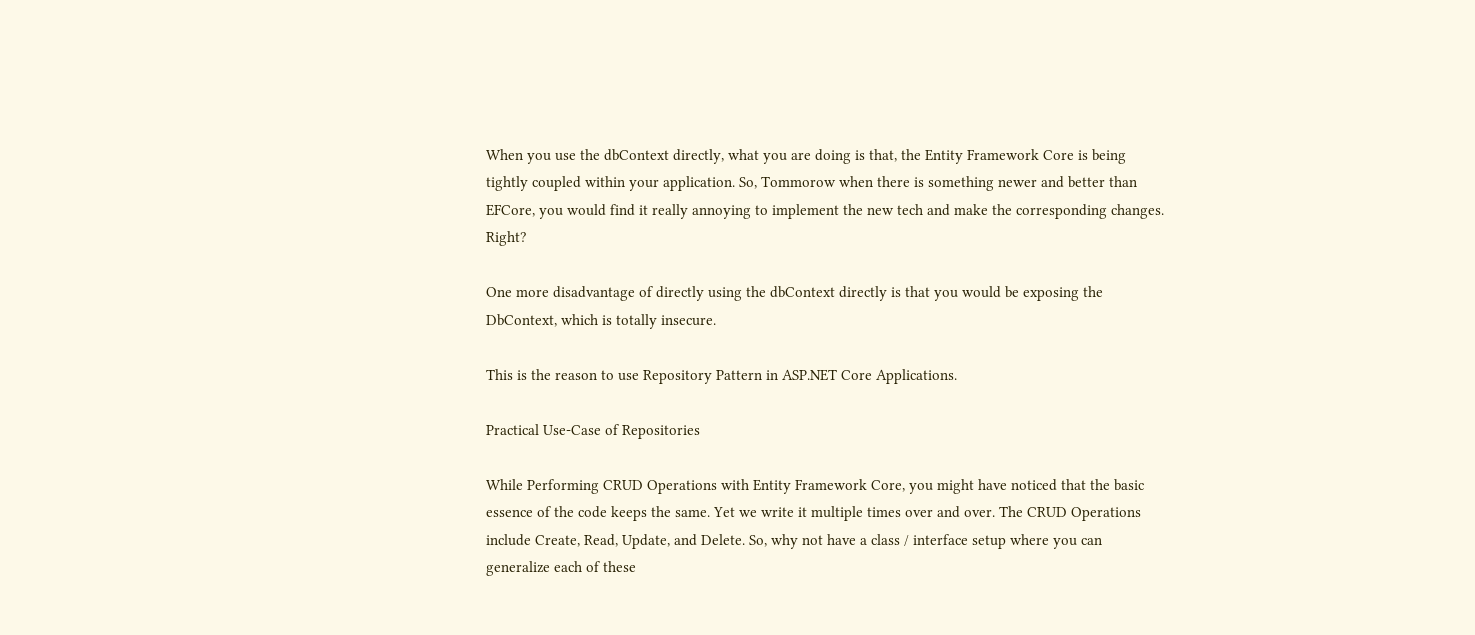When you use the dbContext directly, what you are doing is that, the Entity Framework Core is being tightly coupled within your application. So, Tommorow when there is something newer and better than EFCore, you would find it really annoying to implement the new tech and make the corresponding changes. Right?

One more disadvantage of directly using the dbContext directly is that you would be exposing the DbContext, which is totally insecure.

This is the reason to use Repository Pattern in ASP.NET Core Applications.

Practical Use-Case of Repositories

While Performing CRUD Operations with Entity Framework Core, you might have noticed that the basic essence of the code keeps the same. Yet we write it multiple times over and over. The CRUD Operations include Create, Read, Update, and Delete. So, why not have a class / interface setup where you can generalize each of these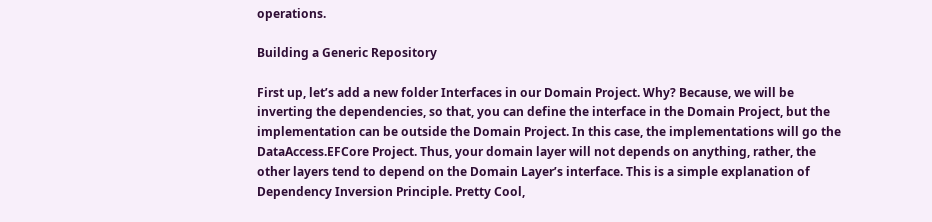operations.

Building a Generic Repository

First up, let’s add a new folder Interfaces in our Domain Project. Why? Because, we will be inverting the dependencies, so that, you can define the interface in the Domain Project, but the implementation can be outside the Domain Project. In this case, the implementations will go the DataAccess.EFCore Project. Thus, your domain layer will not depends on anything, rather, the other layers tend to depend on the Domain Layer’s interface. This is a simple explanation of Dependency Inversion Principle. Pretty Cool,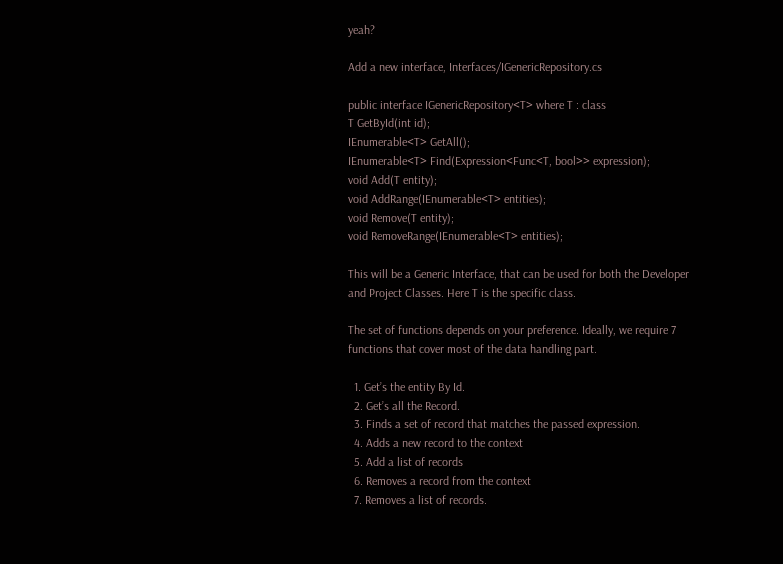yeah?

Add a new interface, Interfaces/IGenericRepository.cs

public interface IGenericRepository<T> where T : class
T GetById(int id);
IEnumerable<T> GetAll();
IEnumerable<T> Find(Expression<Func<T, bool>> expression);
void Add(T entity);
void AddRange(IEnumerable<T> entities);
void Remove(T entity);
void RemoveRange(IEnumerable<T> entities);

This will be a Generic Interface, that can be used for both the Developer and Project Classes. Here T is the specific class.

The set of functions depends on your preference. Ideally, we require 7 functions that cover most of the data handling part.

  1. Get’s the entity By Id.
  2. Get’s all the Record.
  3. Finds a set of record that matches the passed expression.
  4. Adds a new record to the context
  5. Add a list of records
  6. Removes a record from the context
  7. Removes a list of records.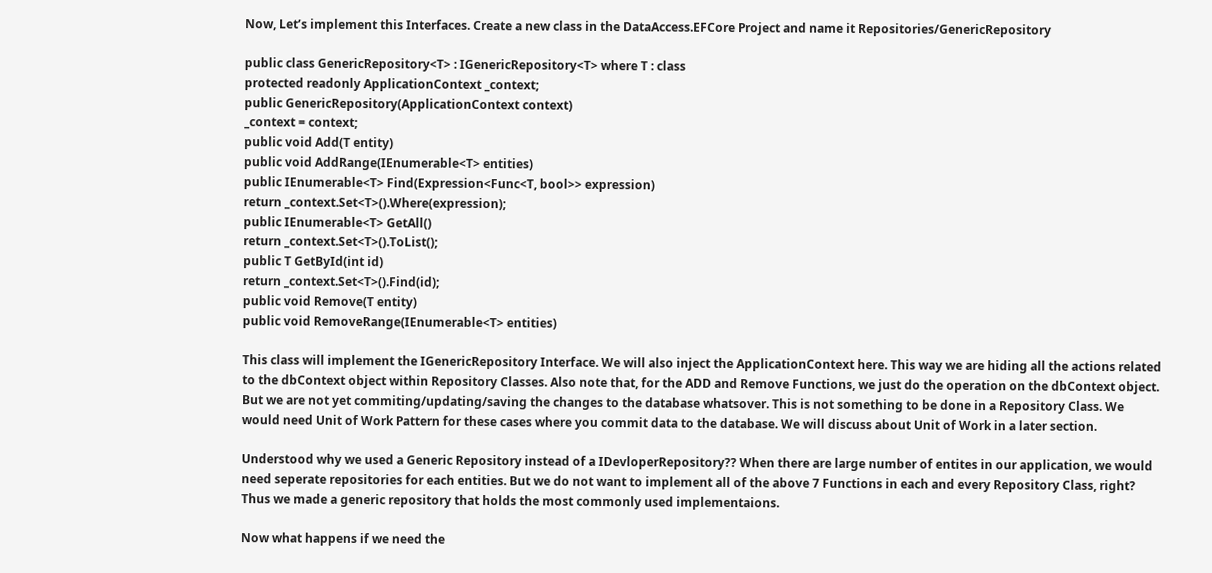Now, Let’s implement this Interfaces. Create a new class in the DataAccess.EFCore Project and name it Repositories/GenericRepository

public class GenericRepository<T> : IGenericRepository<T> where T : class
protected readonly ApplicationContext _context;
public GenericRepository(ApplicationContext context)
_context = context;
public void Add(T entity)
public void AddRange(IEnumerable<T> entities)
public IEnumerable<T> Find(Expression<Func<T, bool>> expression)
return _context.Set<T>().Where(expression);
public IEnumerable<T> GetAll()
return _context.Set<T>().ToList();
public T GetById(int id)
return _context.Set<T>().Find(id);
public void Remove(T entity)
public void RemoveRange(IEnumerable<T> entities)

This class will implement the IGenericRepository Interface. We will also inject the ApplicationContext here. This way we are hiding all the actions related to the dbContext object within Repository Classes. Also note that, for the ADD and Remove Functions, we just do the operation on the dbContext object. But we are not yet commiting/updating/saving the changes to the database whatsover. This is not something to be done in a Repository Class. We would need Unit of Work Pattern for these cases where you commit data to the database. We will discuss about Unit of Work in a later section.

Understood why we used a Generic Repository instead of a IDevloperRepository?? When there are large number of entites in our application, we would need seperate repositories for each entities. But we do not want to implement all of the above 7 Functions in each and every Repository Class, right? Thus we made a generic repository that holds the most commonly used implementaions.

Now what happens if we need the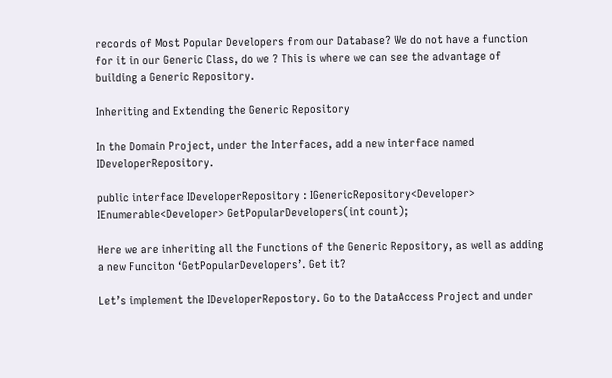records of Most Popular Developers from our Database? We do not have a function for it in our Generic Class, do we ? This is where we can see the advantage of building a Generic Repository.

Inheriting and Extending the Generic Repository

In the Domain Project, under the Interfaces, add a new interface named IDeveloperRepository.

public interface IDeveloperRepository : IGenericRepository<Developer>
IEnumerable<Developer> GetPopularDevelopers(int count);

Here we are inheriting all the Functions of the Generic Repository, as well as adding a new Funciton ‘GetPopularDevelopers’. Get it?

Let’s implement the IDeveloperRepostory. Go to the DataAccess Project and under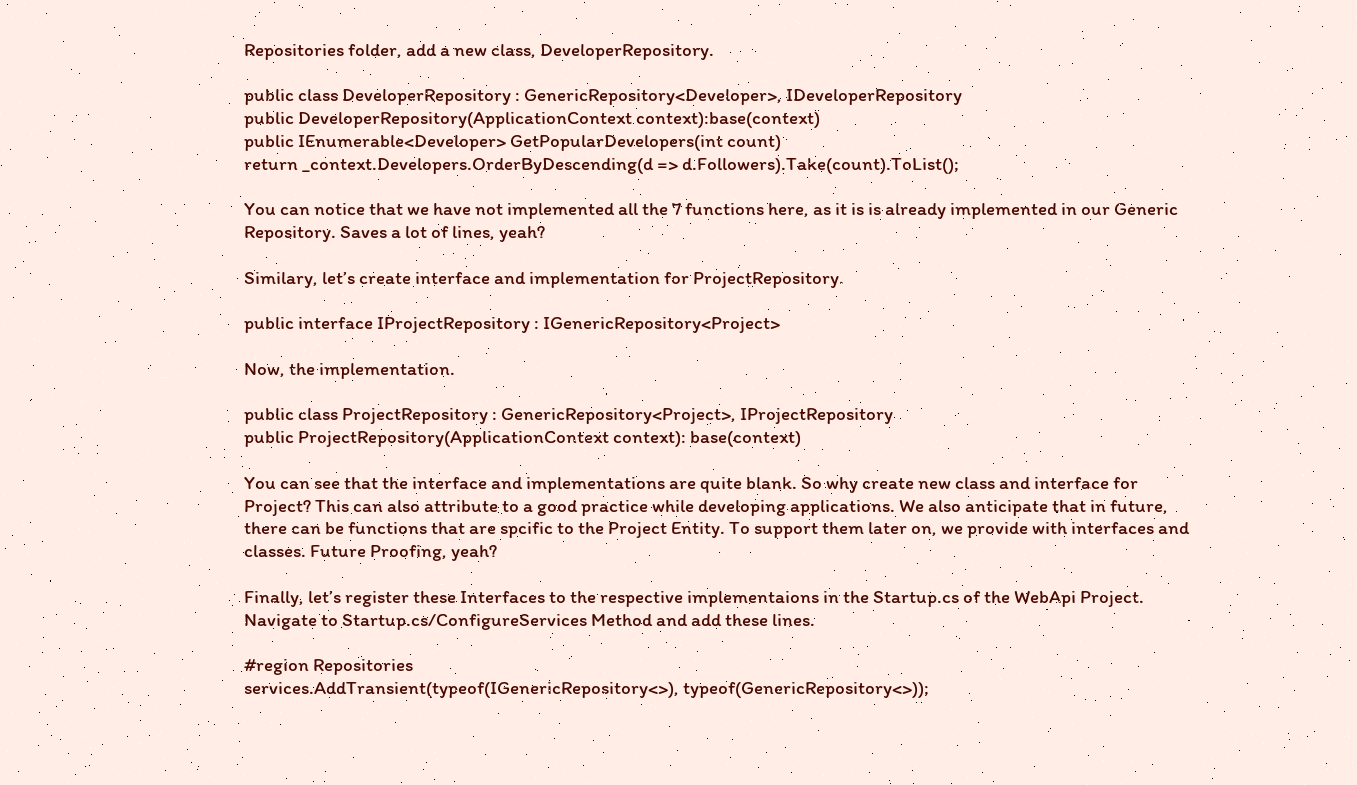Repositories folder, add a new class, DeveloperRepository.

public class DeveloperRepository : GenericRepository<Developer>, IDeveloperRepository
public DeveloperRepository(ApplicationContext context):base(context)
public IEnumerable<Developer> GetPopularDevelopers(int count)
return _context.Developers.OrderByDescending(d => d.Followers).Take(count).ToList();

You can notice that we have not implemented all the 7 functions here, as it is is already implemented in our Generic Repository. Saves a lot of lines, yeah?

Similary, let’s create interface and implementation for ProjectRepository.

public interface IProjectRepository : IGenericRepository<Project>

Now, the implementation.

public class ProjectRepository : GenericRepository<Project>, IProjectRepository
public ProjectRepository(ApplicationContext context): base(context)

You can see that the interface and implementations are quite blank. So why create new class and interface for Project? This can also attribute to a good practice while developing applications. We also anticipate that in future, there can be functions that are spcific to the Project Entity. To support them later on, we provide with interfaces and classes. Future Proofing, yeah?

Finally, let’s register these Interfaces to the respective implementaions in the Startup.cs of the WebApi Project. Navigate to Startup.cs/ConfigureServices Method and add these lines.

#region Repositories
services.AddTransient(typeof(IGenericRepository<>), typeof(GenericRepository<>));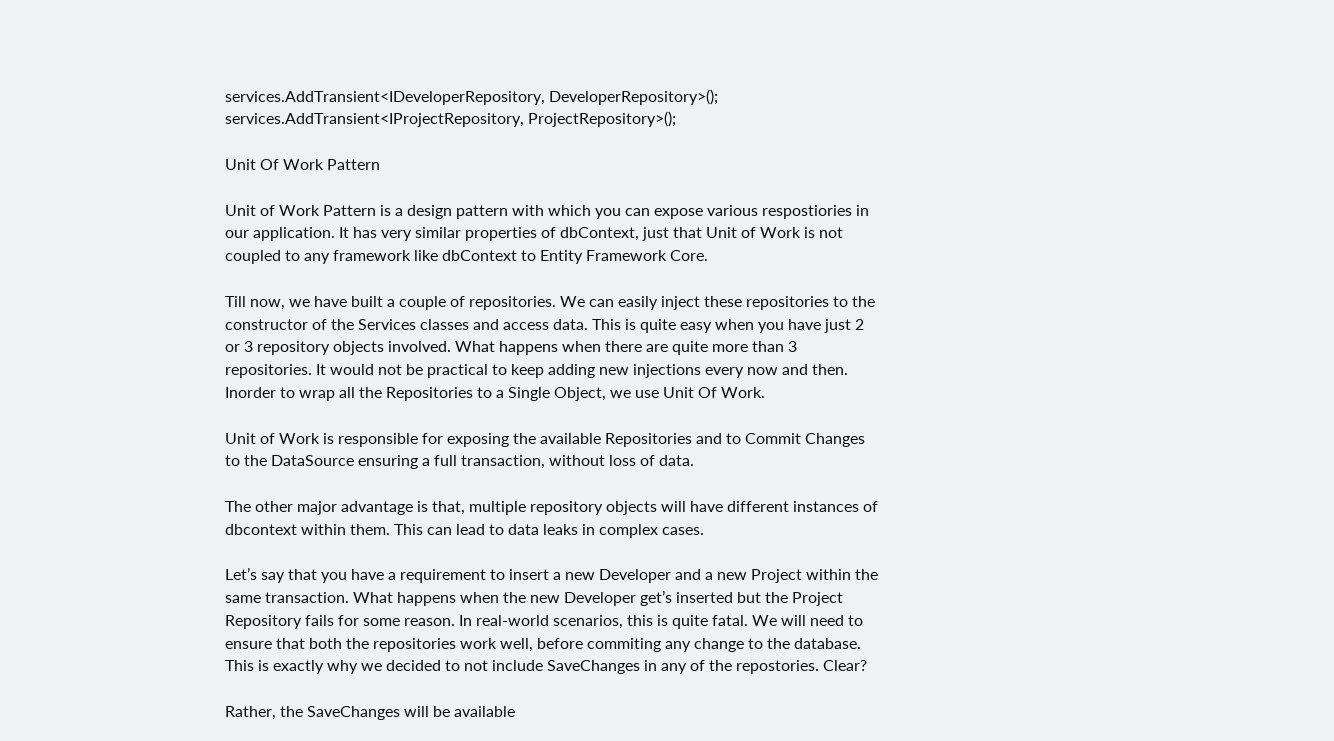services.AddTransient<IDeveloperRepository, DeveloperRepository>();
services.AddTransient<IProjectRepository, ProjectRepository>();

Unit Of Work Pattern

Unit of Work Pattern is a design pattern with which you can expose various respostiories in our application. It has very similar properties of dbContext, just that Unit of Work is not coupled to any framework like dbContext to Entity Framework Core.

Till now, we have built a couple of repositories. We can easily inject these repositories to the constructor of the Services classes and access data. This is quite easy when you have just 2 or 3 repository objects involved. What happens when there are quite more than 3 repositories. It would not be practical to keep adding new injections every now and then. Inorder to wrap all the Repositories to a Single Object, we use Unit Of Work.

Unit of Work is responsible for exposing the available Repositories and to Commit Changes to the DataSource ensuring a full transaction, without loss of data.

The other major advantage is that, multiple repository objects will have different instances of dbcontext within them. This can lead to data leaks in complex cases.

Let’s say that you have a requirement to insert a new Developer and a new Project within the same transaction. What happens when the new Developer get’s inserted but the Project Repository fails for some reason. In real-world scenarios, this is quite fatal. We will need to ensure that both the repositories work well, before commiting any change to the database. This is exactly why we decided to not include SaveChanges in any of the repostories. Clear?

Rather, the SaveChanges will be available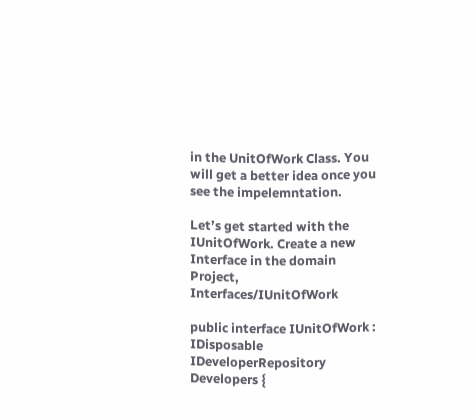in the UnitOfWork Class. You will get a better idea once you see the impelemntation.

Let’s get started with the IUnitOfWork. Create a new Interface in the domain Project, Interfaces/IUnitOfWork

public interface IUnitOfWork : IDisposable
IDeveloperRepository Developers {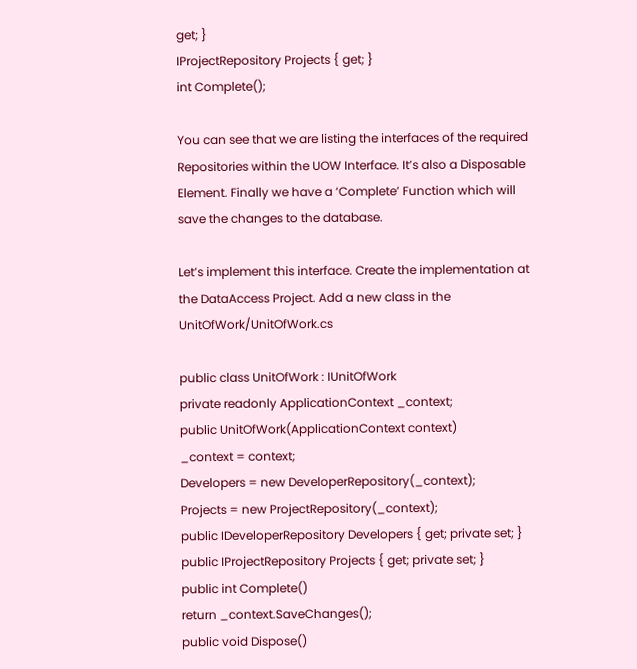get; }
IProjectRepository Projects { get; }
int Complete();

You can see that we are listing the interfaces of the required Repositories within the UOW Interface. It’s also a Disposable Element. Finally we have a ‘Complete’ Function which will save the changes to the database.

Let’s implement this interface. Create the implementation at the DataAccess Project. Add a new class in the UnitOfWork/UnitOfWork.cs

public class UnitOfWork : IUnitOfWork
private readonly ApplicationContext _context;
public UnitOfWork(ApplicationContext context)
_context = context;
Developers = new DeveloperRepository(_context);
Projects = new ProjectRepository(_context);
public IDeveloperRepository Developers { get; private set; }
public IProjectRepository Projects { get; private set; }
public int Complete()
return _context.SaveChanges();
public void Dispose()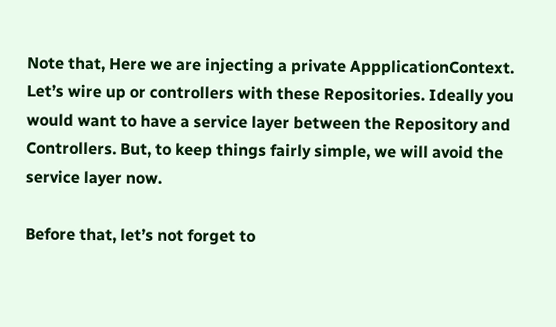Note that, Here we are injecting a private AppplicationContext. Let’s wire up or controllers with these Repositories. Ideally you would want to have a service layer between the Repository and Controllers. But, to keep things fairly simple, we will avoid the service layer now.

Before that, let’s not forget to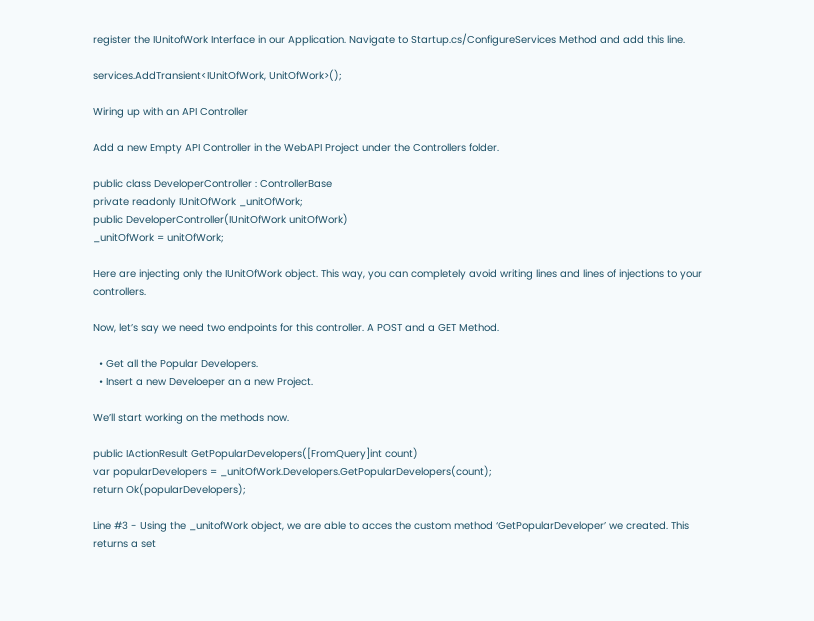register the IUnitofWork Interface in our Application. Navigate to Startup.cs/ConfigureServices Method and add this line.

services.AddTransient<IUnitOfWork, UnitOfWork>();

Wiring up with an API Controller

Add a new Empty API Controller in the WebAPI Project under the Controllers folder.

public class DeveloperController : ControllerBase
private readonly IUnitOfWork _unitOfWork;
public DeveloperController(IUnitOfWork unitOfWork)
_unitOfWork = unitOfWork;

Here are injecting only the IUnitOfWork object. This way, you can completely avoid writing lines and lines of injections to your controllers.

Now, let’s say we need two endpoints for this controller. A POST and a GET Method.

  • Get all the Popular Developers.
  • Insert a new Develoeper an a new Project.

We’ll start working on the methods now.

public IActionResult GetPopularDevelopers([FromQuery]int count)
var popularDevelopers = _unitOfWork.Developers.GetPopularDevelopers(count);
return Ok(popularDevelopers);

Line #3 - Using the _unitofWork object, we are able to acces the custom method ‘GetPopularDeveloper’ we created. This returns a set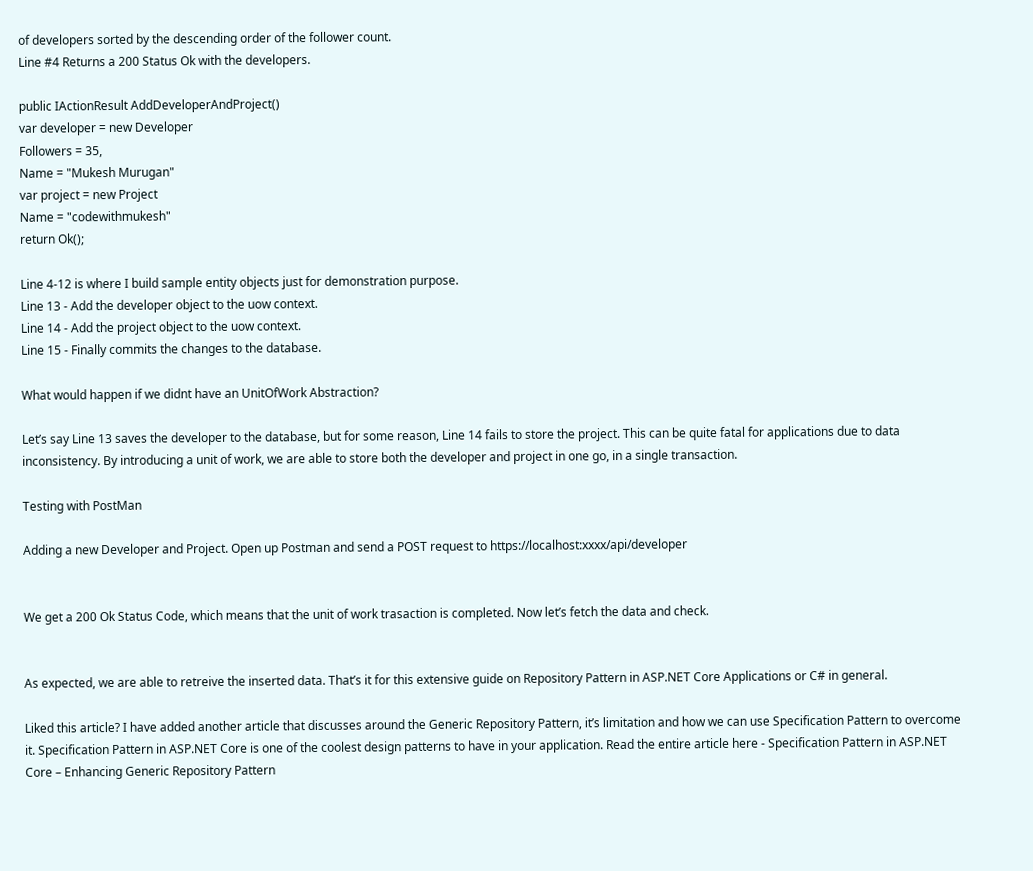of developers sorted by the descending order of the follower count.
Line #4 Returns a 200 Status Ok with the developers.

public IActionResult AddDeveloperAndProject()
var developer = new Developer
Followers = 35,
Name = "Mukesh Murugan"
var project = new Project
Name = "codewithmukesh"
return Ok();

Line 4-12 is where I build sample entity objects just for demonstration purpose.
Line 13 - Add the developer object to the uow context.
Line 14 - Add the project object to the uow context.
Line 15 - Finally commits the changes to the database.

What would happen if we didnt have an UnitOfWork Abstraction?

Let’s say Line 13 saves the developer to the database, but for some reason, Line 14 fails to store the project. This can be quite fatal for applications due to data inconsistency. By introducing a unit of work, we are able to store both the developer and project in one go, in a single transaction.

Testing with PostMan

Adding a new Developer and Project. Open up Postman and send a POST request to https://localhost:xxxx/api/developer


We get a 200 Ok Status Code, which means that the unit of work trasaction is completed. Now let’s fetch the data and check.


As expected, we are able to retreive the inserted data. That’s it for this extensive guide on Repository Pattern in ASP.NET Core Applications or C# in general.

Liked this article? I have added another article that discusses around the Generic Repository Pattern, it’s limitation and how we can use Specification Pattern to overcome it. Specification Pattern in ASP.NET Core is one of the coolest design patterns to have in your application. Read the entire article here - Specification Pattern in ASP.NET Core – Enhancing Generic Repository Pattern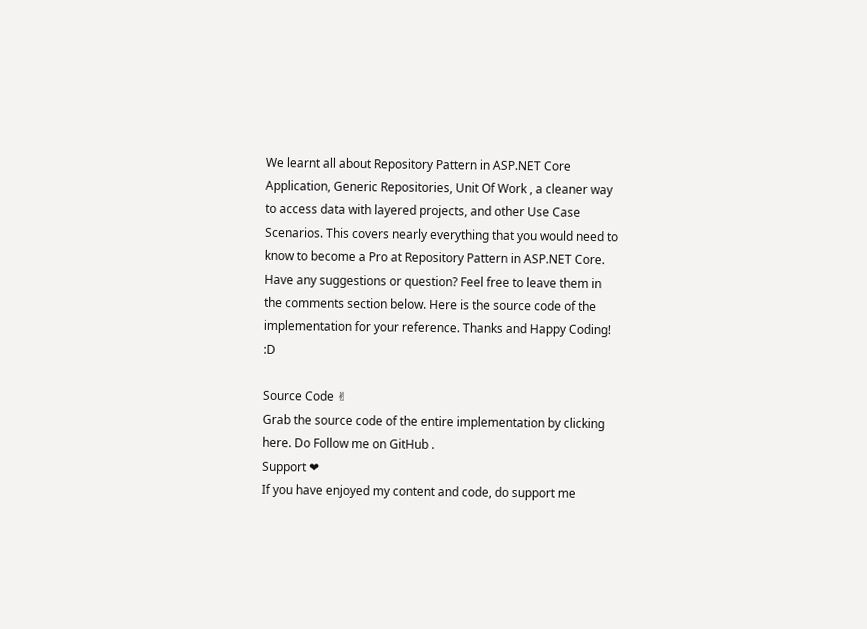We learnt all about Repository Pattern in ASP.NET Core Application, Generic Repositories, Unit Of Work , a cleaner way to access data with layered projects, and other Use Case Scenarios. This covers nearly everything that you would need to know to become a Pro at Repository Pattern in ASP.NET Core. Have any suggestions or question? Feel free to leave them in the comments section below. Here is the source code of the implementation for your reference. Thanks and Happy Coding! :D

Source Code ✌
Grab the source code of the entire implementation by clicking here. Do Follow me on GitHub .
Support ❤
If you have enjoyed my content and code, do support me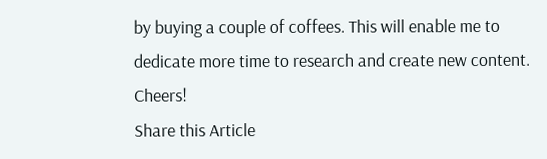by buying a couple of coffees. This will enable me to dedicate more time to research and create new content. Cheers!
Share this Article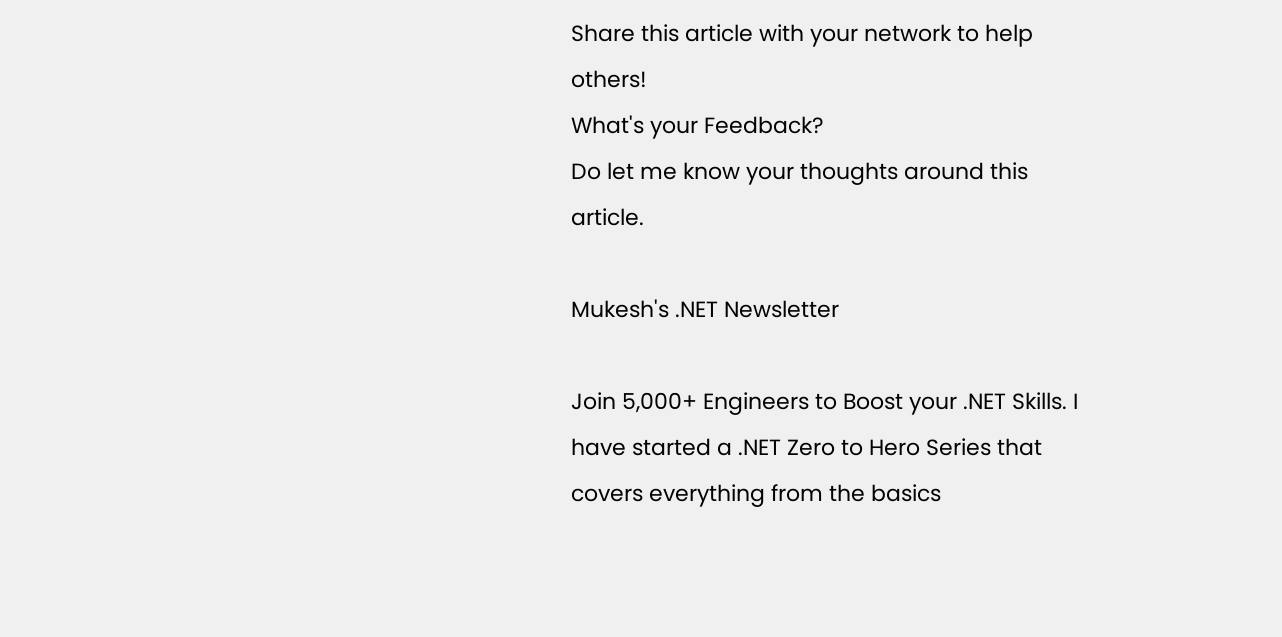Share this article with your network to help others!
What's your Feedback?
Do let me know your thoughts around this article.

Mukesh's .NET Newsletter

Join 5,000+ Engineers to Boost your .NET Skills. I have started a .NET Zero to Hero Series that covers everything from the basics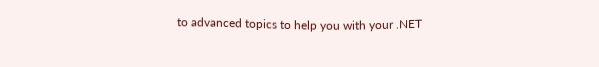to advanced topics to help you with your .NET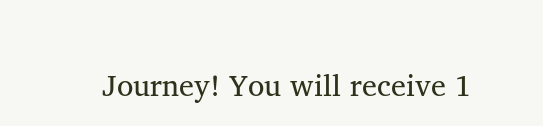Journey! You will receive 1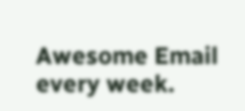Awesome Email every week.